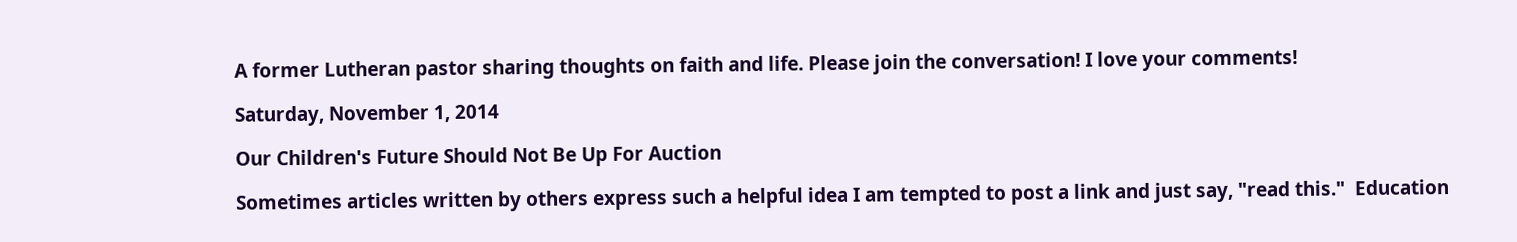A former Lutheran pastor sharing thoughts on faith and life. Please join the conversation! I love your comments!

Saturday, November 1, 2014

Our Children's Future Should Not Be Up For Auction

Sometimes articles written by others express such a helpful idea I am tempted to post a link and just say, "read this."  Education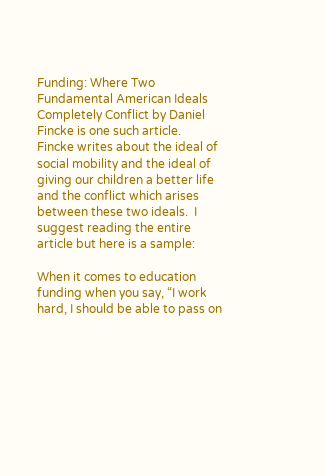Funding: Where Two Fundamental American Ideals Completely Conflict by Daniel Fincke is one such article.   Fincke writes about the ideal of social mobility and the ideal of giving our children a better life and the conflict which arises between these two ideals.  I suggest reading the entire article but here is a sample:

When it comes to education funding when you say, “I work hard, I should be able to pass on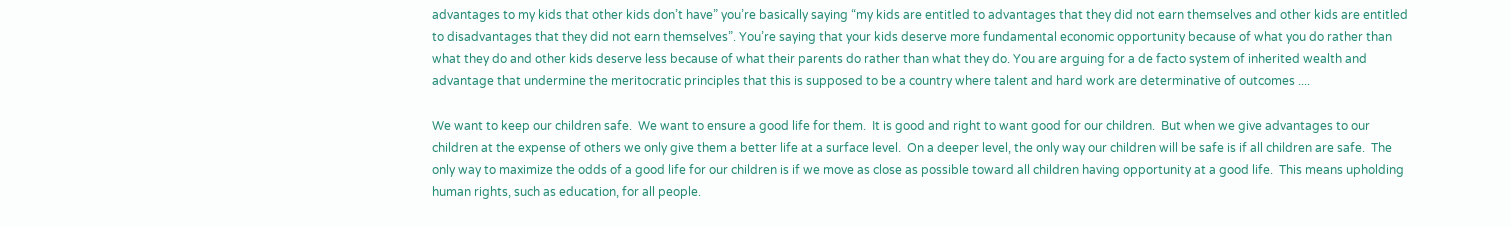advantages to my kids that other kids don’t have” you’re basically saying “my kids are entitled to advantages that they did not earn themselves and other kids are entitled to disadvantages that they did not earn themselves”. You’re saying that your kids deserve more fundamental economic opportunity because of what you do rather than what they do and other kids deserve less because of what their parents do rather than what they do. You are arguing for a de facto system of inherited wealth and advantage that undermine the meritocratic principles that this is supposed to be a country where talent and hard work are determinative of outcomes ....

We want to keep our children safe.  We want to ensure a good life for them.  It is good and right to want good for our children.  But when we give advantages to our children at the expense of others we only give them a better life at a surface level.  On a deeper level, the only way our children will be safe is if all children are safe.  The only way to maximize the odds of a good life for our children is if we move as close as possible toward all children having opportunity at a good life.  This means upholding human rights, such as education, for all people.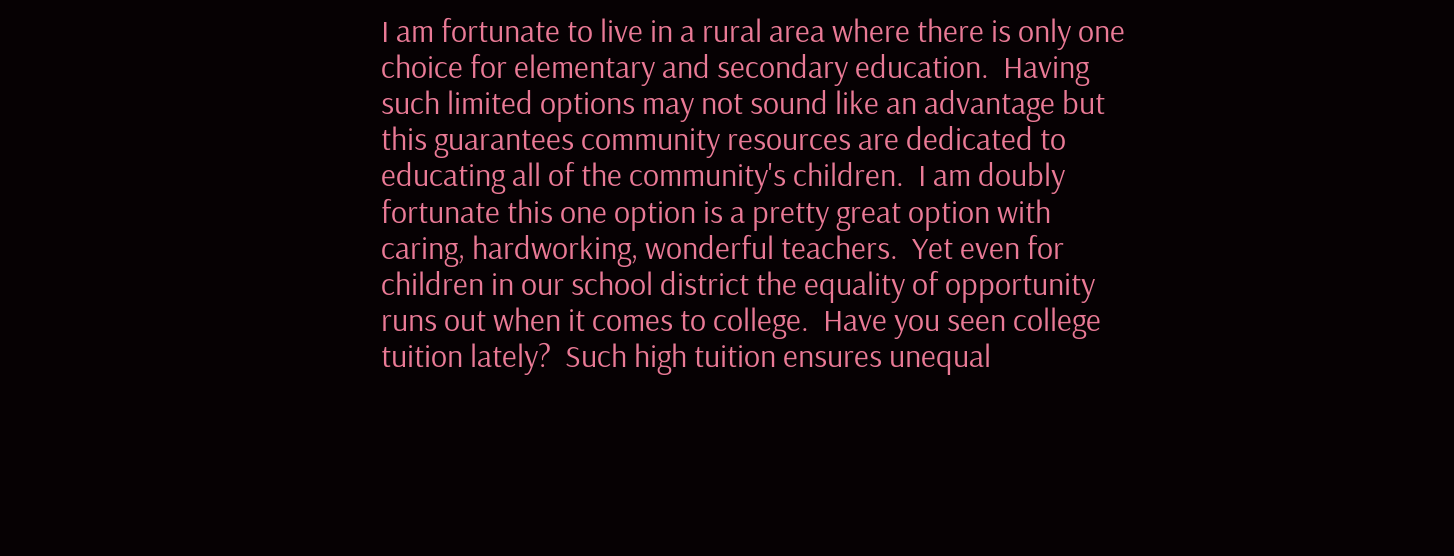I am fortunate to live in a rural area where there is only one choice for elementary and secondary education.  Having such limited options may not sound like an advantage but this guarantees community resources are dedicated to educating all of the community's children.  I am doubly fortunate this one option is a pretty great option with caring, hardworking, wonderful teachers.  Yet even for children in our school district the equality of opportunity runs out when it comes to college.  Have you seen college tuition lately?  Such high tuition ensures unequal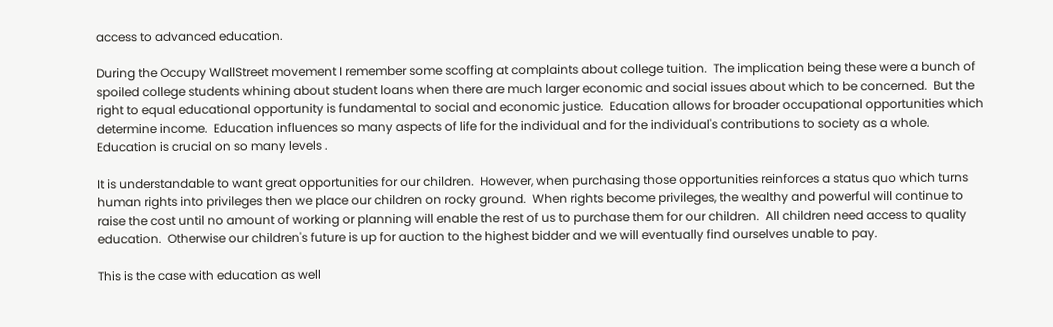access to advanced education.

During the Occupy WallStreet movement I remember some scoffing at complaints about college tuition.  The implication being these were a bunch of spoiled college students whining about student loans when there are much larger economic and social issues about which to be concerned.  But the right to equal educational opportunity is fundamental to social and economic justice.  Education allows for broader occupational opportunities which determine income.  Education influences so many aspects of life for the individual and for the individual's contributions to society as a whole.   Education is crucial on so many levels .

It is understandable to want great opportunities for our children.  However, when purchasing those opportunities reinforces a status quo which turns human rights into privileges then we place our children on rocky ground.  When rights become privileges, the wealthy and powerful will continue to raise the cost until no amount of working or planning will enable the rest of us to purchase them for our children.  All children need access to quality education.  Otherwise our children's future is up for auction to the highest bidder and we will eventually find ourselves unable to pay.

This is the case with education as well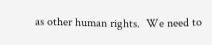as other human rights.  We need to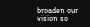broaden our vision so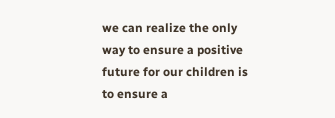we can realize the only way to ensure a positive future for our children is to ensure a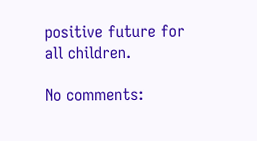positive future for all children.

No comments: